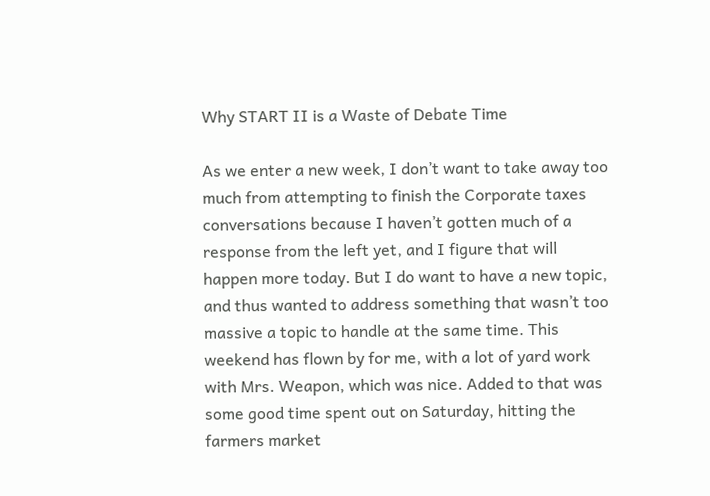Why START II is a Waste of Debate Time

As we enter a new week, I don’t want to take away too much from attempting to finish the Corporate taxes conversations because I haven’t gotten much of a response from the left yet, and I figure that will happen more today. But I do want to have a new topic, and thus wanted to address something that wasn’t too massive a topic to handle at the same time. This weekend has flown by for me, with a lot of yard work with Mrs. Weapon, which was nice. Added to that was some good time spent out on Saturday, hitting the farmers market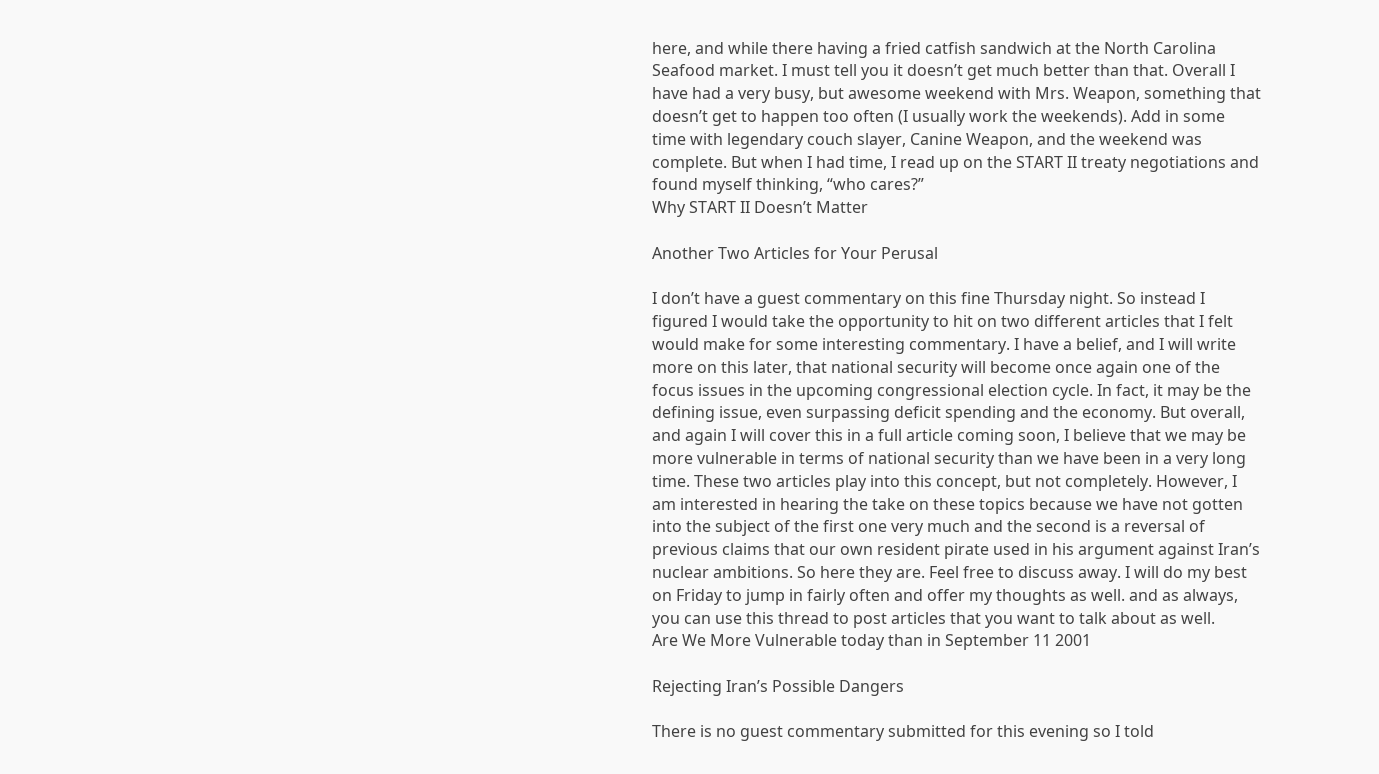here, and while there having a fried catfish sandwich at the North Carolina Seafood market. I must tell you it doesn’t get much better than that. Overall I have had a very busy, but awesome weekend with Mrs. Weapon, something that doesn’t get to happen too often (I usually work the weekends). Add in some time with legendary couch slayer, Canine Weapon, and the weekend was complete. But when I had time, I read up on the START II treaty negotiations and found myself thinking, “who cares?”
Why START II Doesn’t Matter

Another Two Articles for Your Perusal

I don’t have a guest commentary on this fine Thursday night. So instead I figured I would take the opportunity to hit on two different articles that I felt would make for some interesting commentary. I have a belief, and I will write more on this later, that national security will become once again one of the focus issues in the upcoming congressional election cycle. In fact, it may be the defining issue, even surpassing deficit spending and the economy. But overall, and again I will cover this in a full article coming soon, I believe that we may be more vulnerable in terms of national security than we have been in a very long time. These two articles play into this concept, but not completely. However, I am interested in hearing the take on these topics because we have not gotten into the subject of the first one very much and the second is a reversal of previous claims that our own resident pirate used in his argument against Iran’s nuclear ambitions. So here they are. Feel free to discuss away. I will do my best on Friday to jump in fairly often and offer my thoughts as well. and as always, you can use this thread to post articles that you want to talk about as well.
Are We More Vulnerable today than in September 11 2001

Rejecting Iran’s Possible Dangers

There is no guest commentary submitted for this evening so I told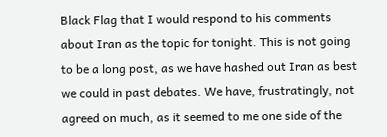Black Flag that I would respond to his comments about Iran as the topic for tonight. This is not going to be a long post, as we have hashed out Iran as best we could in past debates. We have, frustratingly, not agreed on much, as it seemed to me one side of the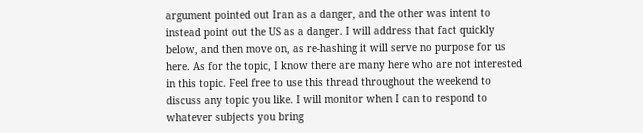argument pointed out Iran as a danger, and the other was intent to instead point out the US as a danger. I will address that fact quickly below, and then move on, as re-hashing it will serve no purpose for us here. As for the topic, I know there are many here who are not interested in this topic. Feel free to use this thread throughout the weekend to discuss any topic you like. I will monitor when I can to respond to whatever subjects you bring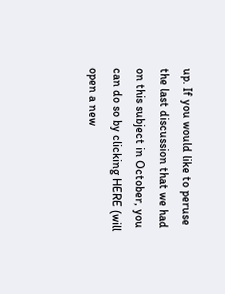up. If you would like to peruse the last discussion that we had on this subject in October, you can do so by clicking HERE (will open a new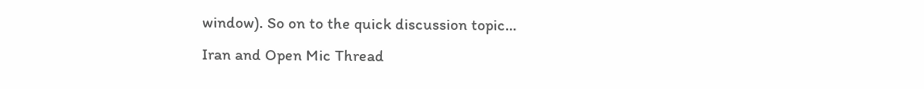window). So on to the quick discussion topic…
Iran and Open Mic Thread